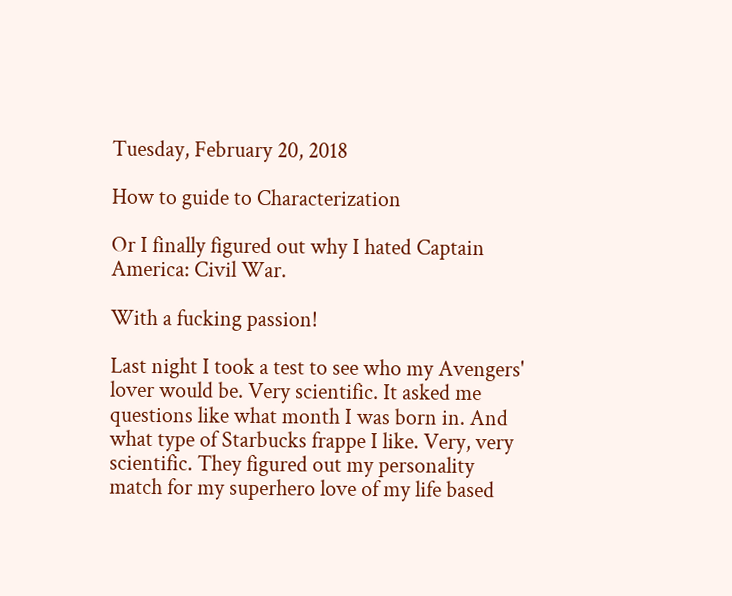Tuesday, February 20, 2018

How to guide to Characterization

Or I finally figured out why I hated Captain America: Civil War.

With a fucking passion!

Last night I took a test to see who my Avengers' lover would be. Very scientific. It asked me questions like what month I was born in. And what type of Starbucks frappe I like. Very, very scientific. They figured out my personality match for my superhero love of my life based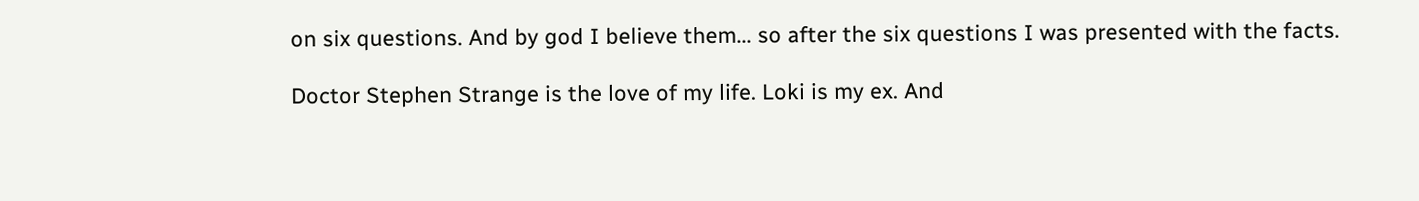on six questions. And by god I believe them... so after the six questions I was presented with the facts.

Doctor Stephen Strange is the love of my life. Loki is my ex. And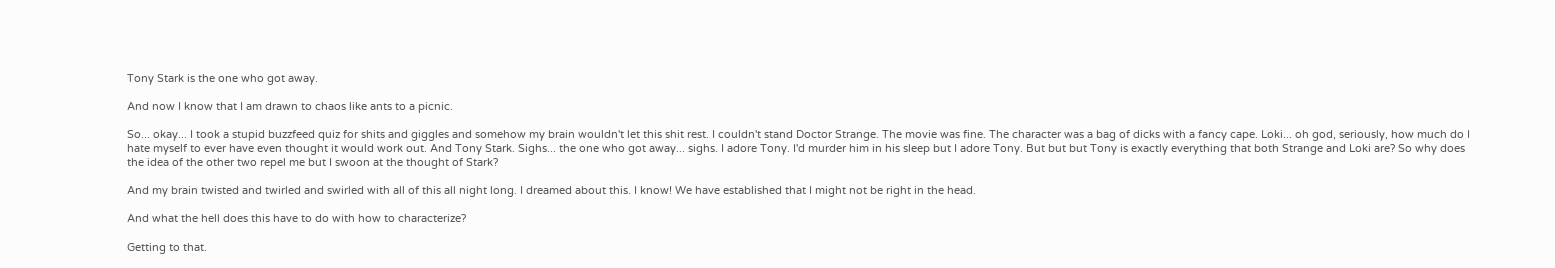Tony Stark is the one who got away.

And now I know that I am drawn to chaos like ants to a picnic.

So... okay... I took a stupid buzzfeed quiz for shits and giggles and somehow my brain wouldn't let this shit rest. I couldn't stand Doctor Strange. The movie was fine. The character was a bag of dicks with a fancy cape. Loki... oh god, seriously, how much do I hate myself to ever have even thought it would work out. And Tony Stark. Sighs... the one who got away... sighs. I adore Tony. I'd murder him in his sleep but I adore Tony. But but but Tony is exactly everything that both Strange and Loki are? So why does the idea of the other two repel me but I swoon at the thought of Stark?

And my brain twisted and twirled and swirled with all of this all night long. I dreamed about this. I know! We have established that I might not be right in the head.

And what the hell does this have to do with how to characterize?

Getting to that.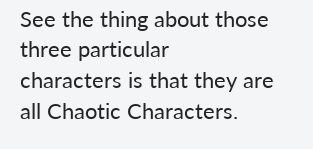See the thing about those three particular characters is that they are all Chaotic Characters.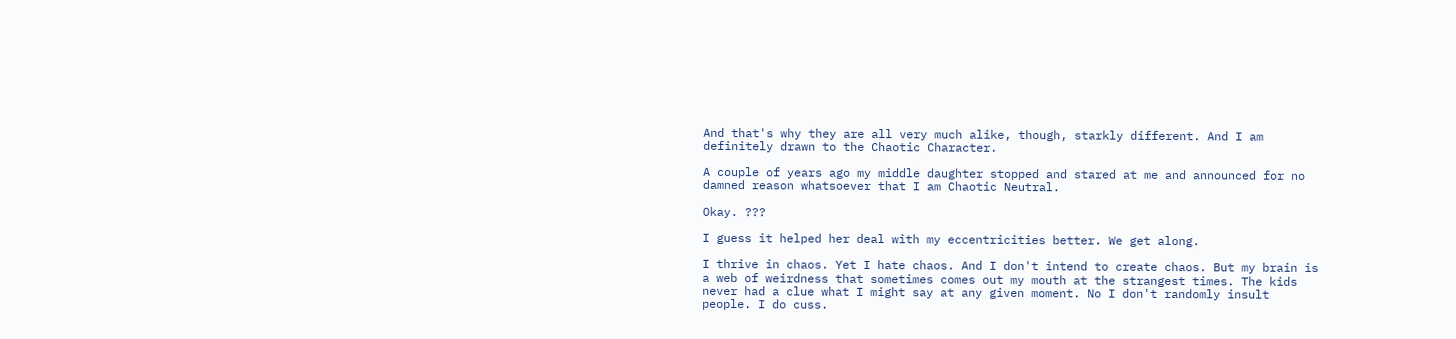And that's why they are all very much alike, though, starkly different. And I am definitely drawn to the Chaotic Character.

A couple of years ago my middle daughter stopped and stared at me and announced for no damned reason whatsoever that I am Chaotic Neutral.

Okay. ???

I guess it helped her deal with my eccentricities better. We get along.

I thrive in chaos. Yet I hate chaos. And I don't intend to create chaos. But my brain is a web of weirdness that sometimes comes out my mouth at the strangest times. The kids never had a clue what I might say at any given moment. No I don't randomly insult people. I do cuss.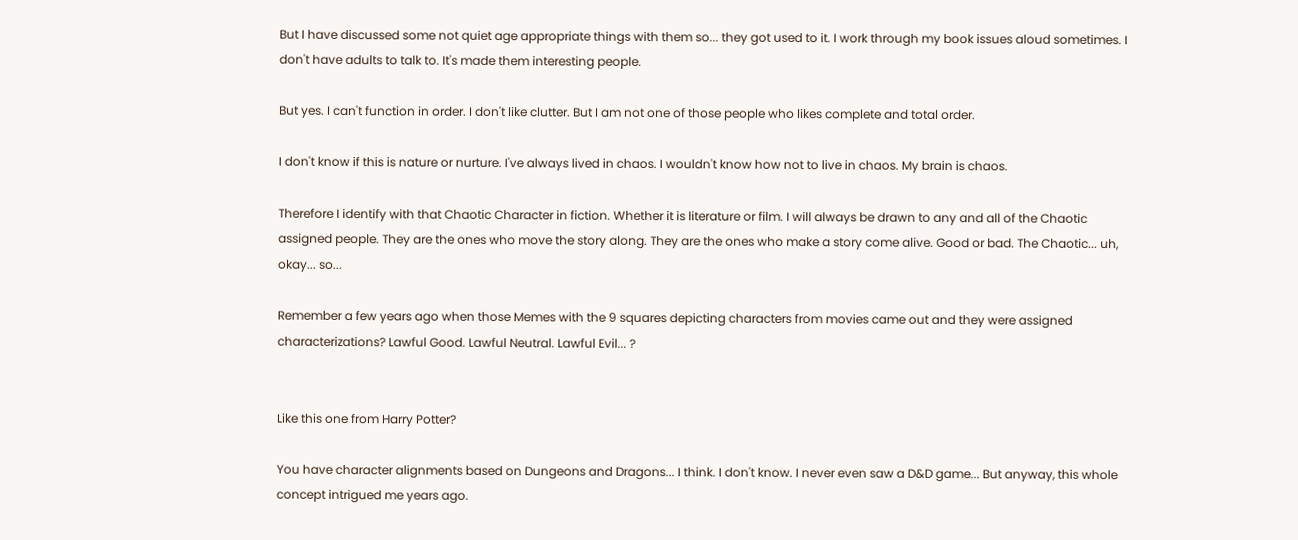But I have discussed some not quiet age appropriate things with them so... they got used to it. I work through my book issues aloud sometimes. I don't have adults to talk to. It's made them interesting people.

But yes. I can't function in order. I don't like clutter. But I am not one of those people who likes complete and total order.

I don't know if this is nature or nurture. I've always lived in chaos. I wouldn't know how not to live in chaos. My brain is chaos.

Therefore I identify with that Chaotic Character in fiction. Whether it is literature or film. I will always be drawn to any and all of the Chaotic assigned people. They are the ones who move the story along. They are the ones who make a story come alive. Good or bad. The Chaotic... uh, okay... so...

Remember a few years ago when those Memes with the 9 squares depicting characters from movies came out and they were assigned characterizations? Lawful Good. Lawful Neutral. Lawful Evil... ?


Like this one from Harry Potter?

You have character alignments based on Dungeons and Dragons... I think. I don't know. I never even saw a D&D game... But anyway, this whole concept intrigued me years ago.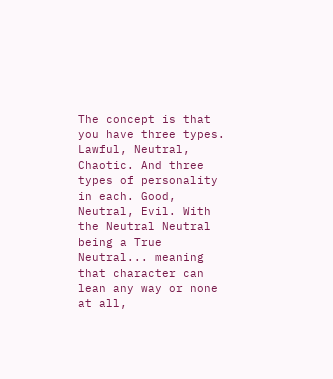The concept is that you have three types. Lawful, Neutral, Chaotic. And three types of personality in each. Good, Neutral, Evil. With the Neutral Neutral being a True Neutral... meaning that character can lean any way or none at all,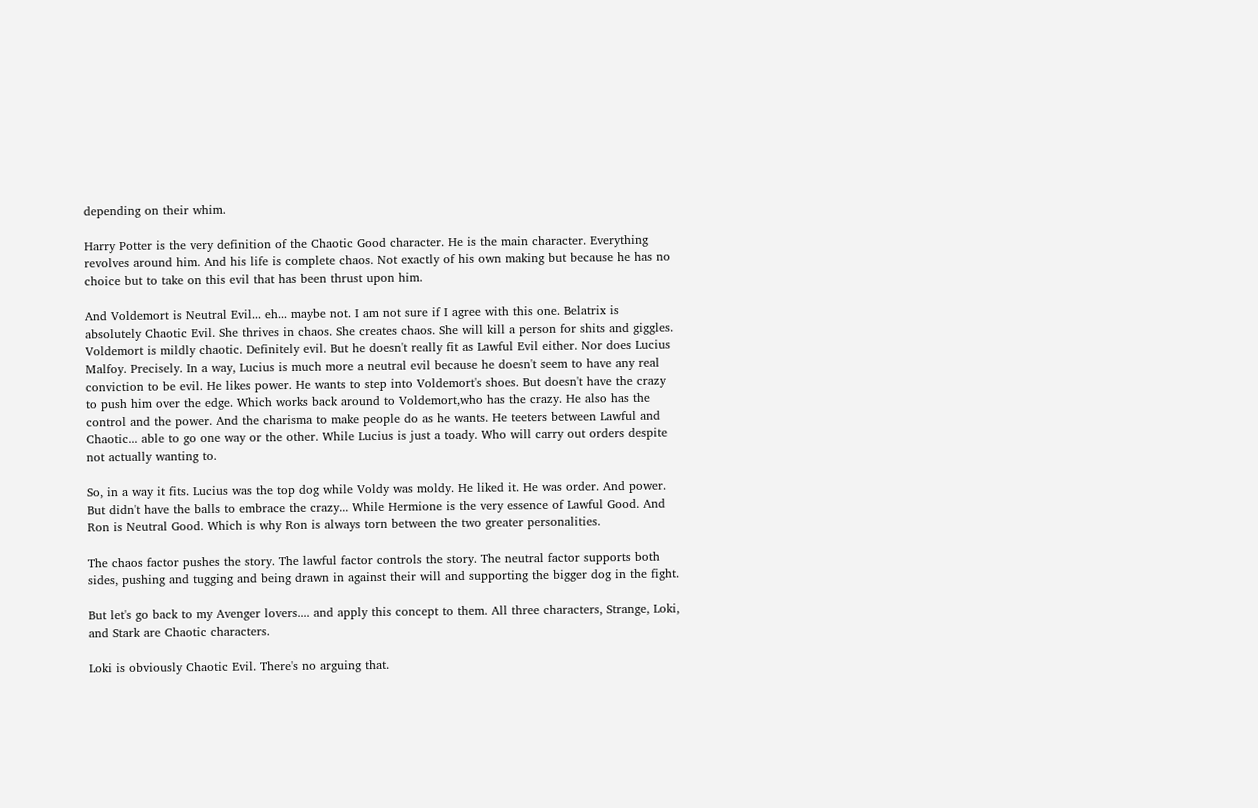depending on their whim.

Harry Potter is the very definition of the Chaotic Good character. He is the main character. Everything revolves around him. And his life is complete chaos. Not exactly of his own making but because he has no choice but to take on this evil that has been thrust upon him.

And Voldemort is Neutral Evil... eh... maybe not. I am not sure if I agree with this one. Belatrix is absolutely Chaotic Evil. She thrives in chaos. She creates chaos. She will kill a person for shits and giggles. Voldemort is mildly chaotic. Definitely evil. But he doesn't really fit as Lawful Evil either. Nor does Lucius Malfoy. Precisely. In a way, Lucius is much more a neutral evil because he doesn't seem to have any real conviction to be evil. He likes power. He wants to step into Voldemort's shoes. But doesn't have the crazy to push him over the edge. Which works back around to Voldemort,who has the crazy. He also has the control and the power. And the charisma to make people do as he wants. He teeters between Lawful and Chaotic... able to go one way or the other. While Lucius is just a toady. Who will carry out orders despite not actually wanting to.

So, in a way it fits. Lucius was the top dog while Voldy was moldy. He liked it. He was order. And power. But didn't have the balls to embrace the crazy... While Hermione is the very essence of Lawful Good. And Ron is Neutral Good. Which is why Ron is always torn between the two greater personalities.

The chaos factor pushes the story. The lawful factor controls the story. The neutral factor supports both sides, pushing and tugging and being drawn in against their will and supporting the bigger dog in the fight.

But let's go back to my Avenger lovers.... and apply this concept to them. All three characters, Strange, Loki, and Stark are Chaotic characters.

Loki is obviously Chaotic Evil. There's no arguing that.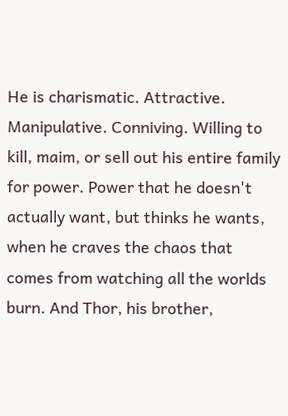He is charismatic. Attractive. Manipulative. Conniving. Willing to kill, maim, or sell out his entire family for power. Power that he doesn't actually want, but thinks he wants, when he craves the chaos that comes from watching all the worlds burn. And Thor, his brother,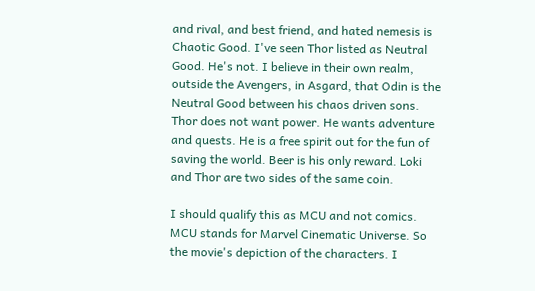and rival, and best friend, and hated nemesis is Chaotic Good. I've seen Thor listed as Neutral Good. He's not. I believe in their own realm, outside the Avengers, in Asgard, that Odin is the Neutral Good between his chaos driven sons. Thor does not want power. He wants adventure and quests. He is a free spirit out for the fun of saving the world. Beer is his only reward. Loki and Thor are two sides of the same coin.

I should qualify this as MCU and not comics. MCU stands for Marvel Cinematic Universe. So the movie's depiction of the characters. I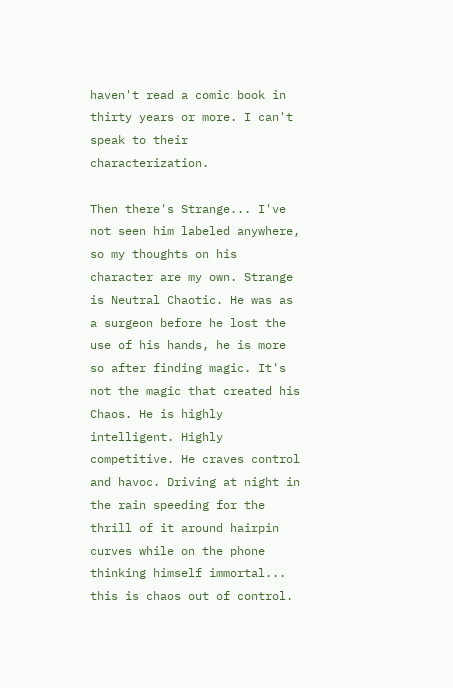haven't read a comic book in thirty years or more. I can't speak to their characterization.

Then there's Strange... I've not seen him labeled anywhere, so my thoughts on his character are my own. Strange is Neutral Chaotic. He was as a surgeon before he lost the use of his hands, he is more so after finding magic. It's not the magic that created his Chaos. He is highly intelligent. Highly competitive. He craves control and havoc. Driving at night in the rain speeding for the thrill of it around hairpin curves while on the phone thinking himself immortal... this is chaos out of control.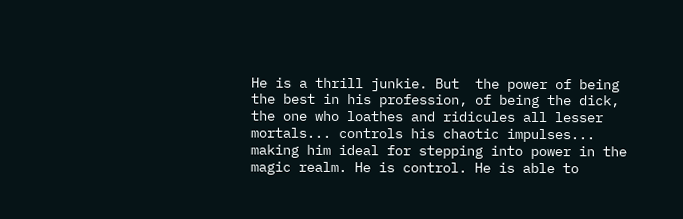He is a thrill junkie. But  the power of being the best in his profession, of being the dick, the one who loathes and ridicules all lesser mortals... controls his chaotic impulses... making him ideal for stepping into power in the magic realm. He is control. He is able to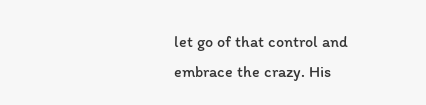let go of that control and embrace the crazy. His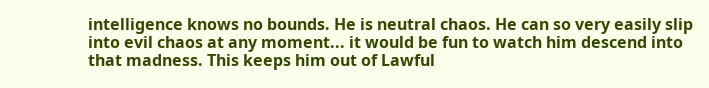intelligence knows no bounds. He is neutral chaos. He can so very easily slip into evil chaos at any moment... it would be fun to watch him descend into that madness. This keeps him out of Lawful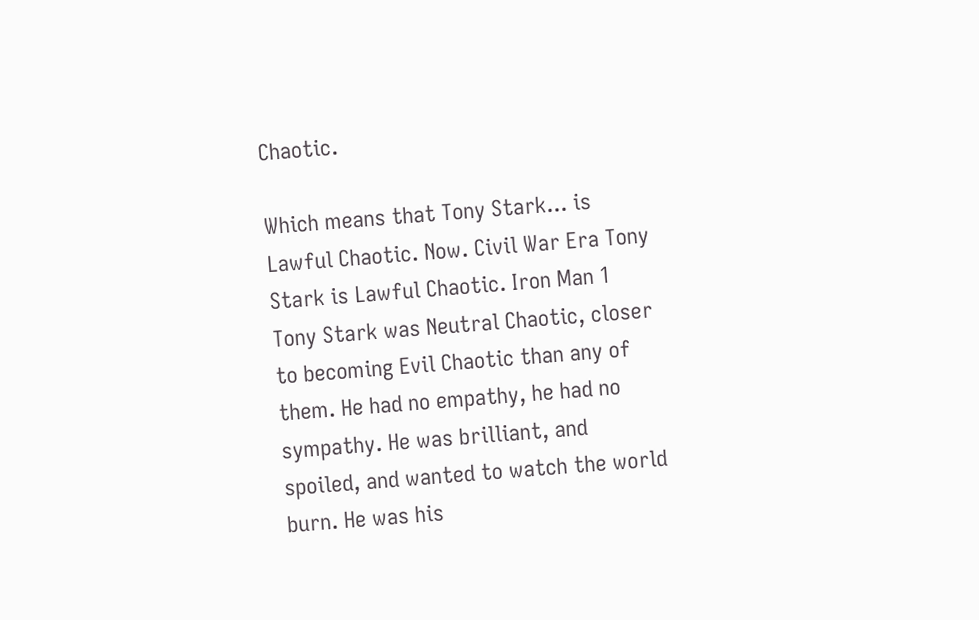Chaotic.

Which means that Tony Stark... is Lawful Chaotic. Now. Civil War Era Tony Stark is Lawful Chaotic. Iron Man 1 Tony Stark was Neutral Chaotic, closer to becoming Evil Chaotic than any of them. He had no empathy, he had no sympathy. He was brilliant, and spoiled, and wanted to watch the world burn. He was his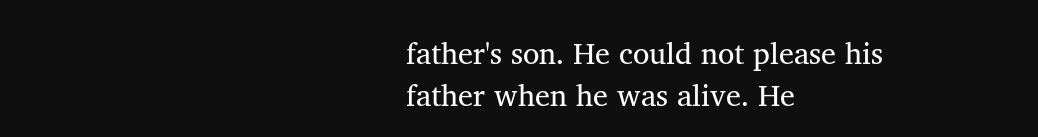father's son. He could not please his father when he was alive. He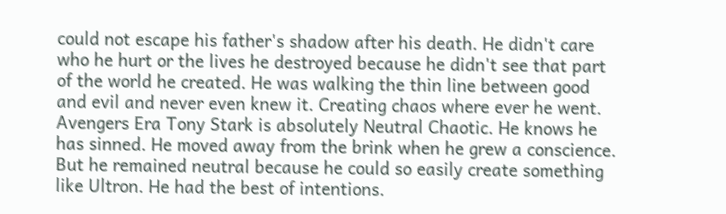could not escape his father's shadow after his death. He didn't care who he hurt or the lives he destroyed because he didn't see that part of the world he created. He was walking the thin line between good and evil and never even knew it. Creating chaos where ever he went. Avengers Era Tony Stark is absolutely Neutral Chaotic. He knows he has sinned. He moved away from the brink when he grew a conscience. But he remained neutral because he could so easily create something like Ultron. He had the best of intentions.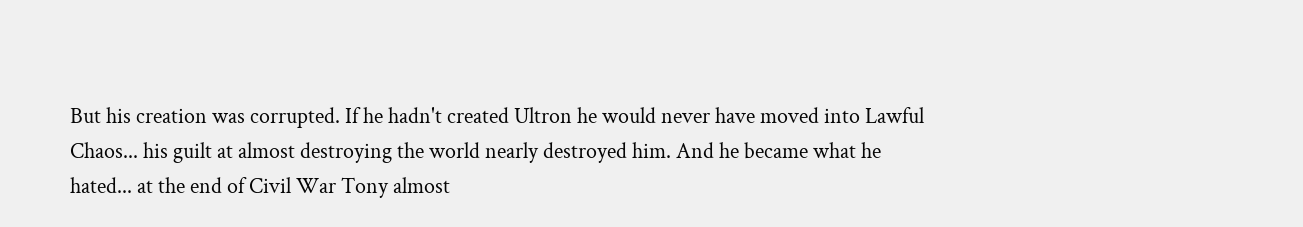But his creation was corrupted. If he hadn't created Ultron he would never have moved into Lawful Chaos... his guilt at almost destroying the world nearly destroyed him. And he became what he hated... at the end of Civil War Tony almost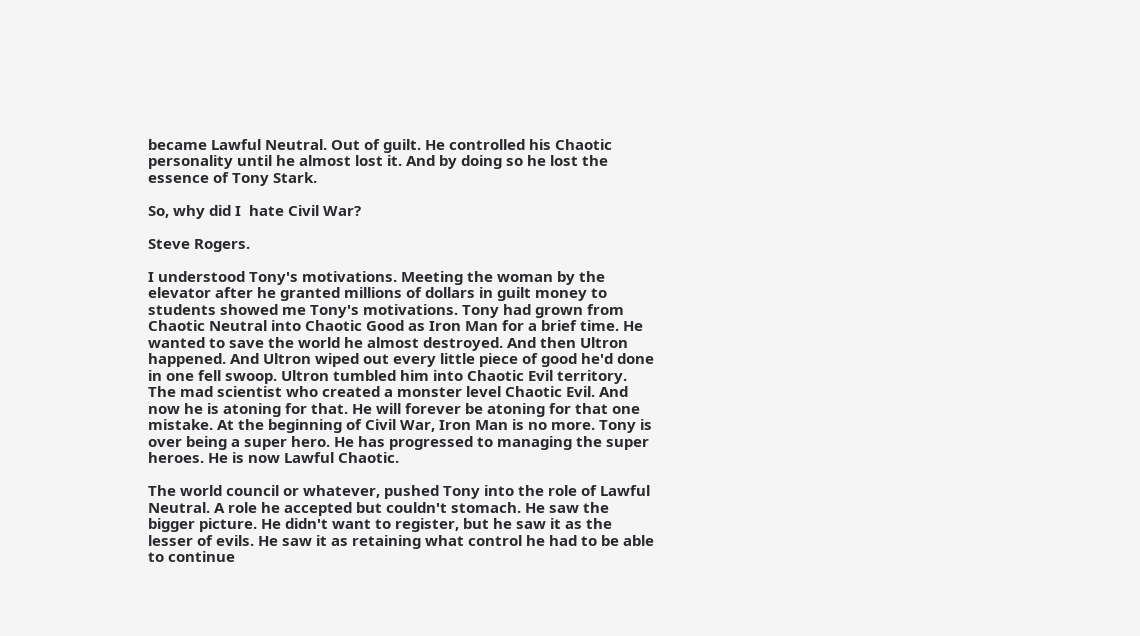became Lawful Neutral. Out of guilt. He controlled his Chaotic personality until he almost lost it. And by doing so he lost the essence of Tony Stark.

So, why did I  hate Civil War?

Steve Rogers.

I understood Tony's motivations. Meeting the woman by the elevator after he granted millions of dollars in guilt money to students showed me Tony's motivations. Tony had grown from Chaotic Neutral into Chaotic Good as Iron Man for a brief time. He wanted to save the world he almost destroyed. And then Ultron happened. And Ultron wiped out every little piece of good he'd done in one fell swoop. Ultron tumbled him into Chaotic Evil territory. The mad scientist who created a monster level Chaotic Evil. And now he is atoning for that. He will forever be atoning for that one mistake. At the beginning of Civil War, Iron Man is no more. Tony is over being a super hero. He has progressed to managing the super heroes. He is now Lawful Chaotic.

The world council or whatever, pushed Tony into the role of Lawful Neutral. A role he accepted but couldn't stomach. He saw the bigger picture. He didn't want to register, but he saw it as the lesser of evils. He saw it as retaining what control he had to be able to continue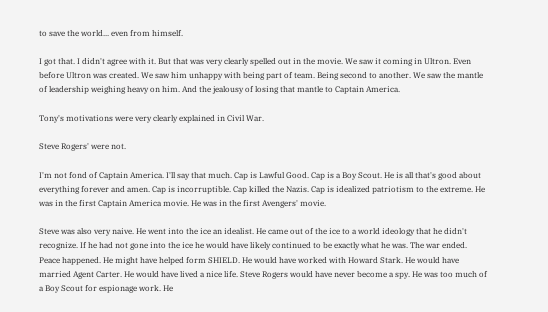to save the world... even from himself.

I got that. I didn't agree with it. But that was very clearly spelled out in the movie. We saw it coming in Ultron. Even before Ultron was created. We saw him unhappy with being part of team. Being second to another. We saw the mantle of leadership weighing heavy on him. And the jealousy of losing that mantle to Captain America.

Tony's motivations were very clearly explained in Civil War.

Steve Rogers' were not.

I'm not fond of Captain America. I'll say that much. Cap is Lawful Good. Cap is a Boy Scout. He is all that's good about everything forever and amen. Cap is incorruptible. Cap killed the Nazis. Cap is idealized patriotism to the extreme. He was in the first Captain America movie. He was in the first Avengers' movie.

Steve was also very naive. He went into the ice an idealist. He came out of the ice to a world ideology that he didn't recognize. If he had not gone into the ice he would have likely continued to be exactly what he was. The war ended. Peace happened. He might have helped form SHIELD. He would have worked with Howard Stark. He would have married Agent Carter. He would have lived a nice life. Steve Rogers would have never become a spy. He was too much of a Boy Scout for espionage work. He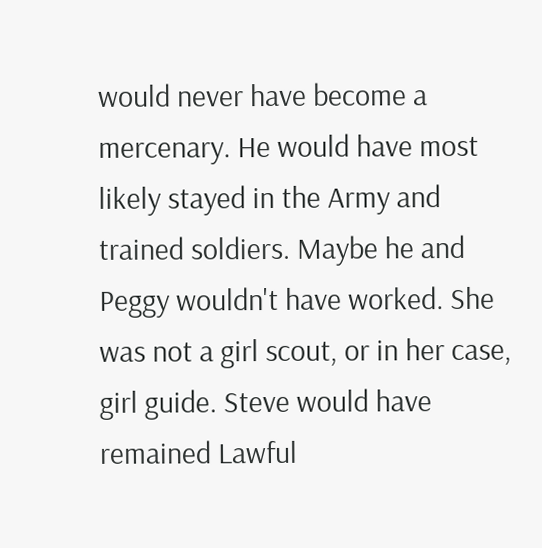would never have become a mercenary. He would have most likely stayed in the Army and trained soldiers. Maybe he and Peggy wouldn't have worked. She was not a girl scout, or in her case, girl guide. Steve would have remained Lawful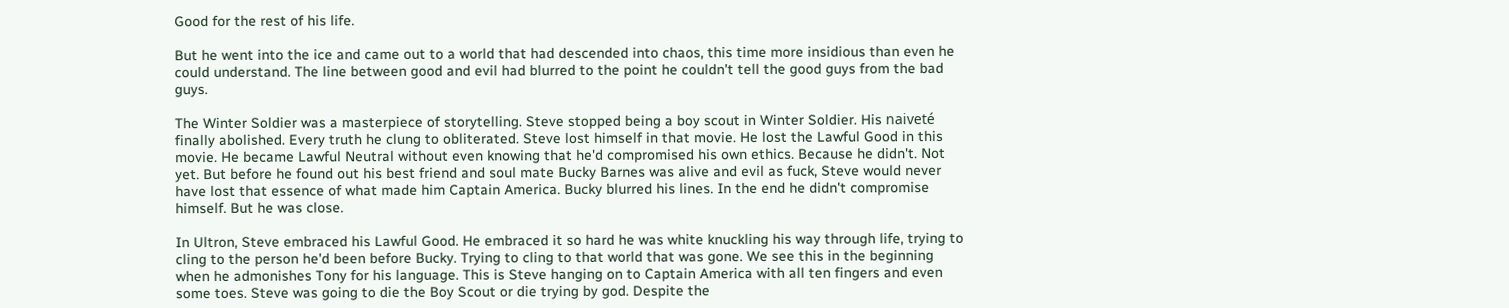Good for the rest of his life.

But he went into the ice and came out to a world that had descended into chaos, this time more insidious than even he could understand. The line between good and evil had blurred to the point he couldn't tell the good guys from the bad guys.

The Winter Soldier was a masterpiece of storytelling. Steve stopped being a boy scout in Winter Soldier. His naiveté finally abolished. Every truth he clung to obliterated. Steve lost himself in that movie. He lost the Lawful Good in this movie. He became Lawful Neutral without even knowing that he'd compromised his own ethics. Because he didn't. Not yet. But before he found out his best friend and soul mate Bucky Barnes was alive and evil as fuck, Steve would never have lost that essence of what made him Captain America. Bucky blurred his lines. In the end he didn't compromise himself. But he was close.

In Ultron, Steve embraced his Lawful Good. He embraced it so hard he was white knuckling his way through life, trying to cling to the person he'd been before Bucky. Trying to cling to that world that was gone. We see this in the beginning when he admonishes Tony for his language. This is Steve hanging on to Captain America with all ten fingers and even some toes. Steve was going to die the Boy Scout or die trying by god. Despite the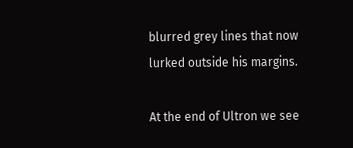blurred grey lines that now lurked outside his margins.

At the end of Ultron we see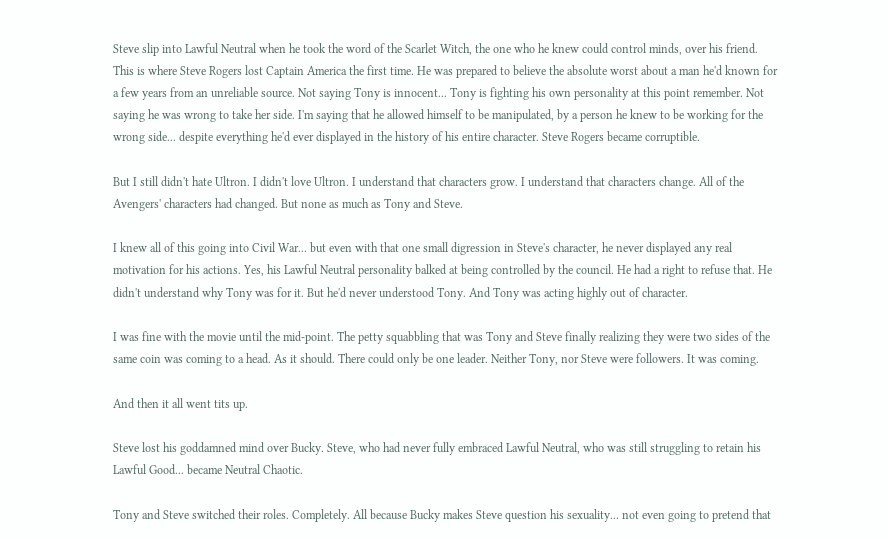Steve slip into Lawful Neutral when he took the word of the Scarlet Witch, the one who he knew could control minds, over his friend. This is where Steve Rogers lost Captain America the first time. He was prepared to believe the absolute worst about a man he'd known for a few years from an unreliable source. Not saying Tony is innocent... Tony is fighting his own personality at this point remember. Not saying he was wrong to take her side. I'm saying that he allowed himself to be manipulated, by a person he knew to be working for the wrong side... despite everything he'd ever displayed in the history of his entire character. Steve Rogers became corruptible.

But I still didn't hate Ultron. I didn't love Ultron. I understand that characters grow. I understand that characters change. All of the Avengers' characters had changed. But none as much as Tony and Steve.

I knew all of this going into Civil War... but even with that one small digression in Steve's character, he never displayed any real motivation for his actions. Yes, his Lawful Neutral personality balked at being controlled by the council. He had a right to refuse that. He didn't understand why Tony was for it. But he'd never understood Tony. And Tony was acting highly out of character.

I was fine with the movie until the mid-point. The petty squabbling that was Tony and Steve finally realizing they were two sides of the same coin was coming to a head. As it should. There could only be one leader. Neither Tony, nor Steve were followers. It was coming.

And then it all went tits up.

Steve lost his goddamned mind over Bucky. Steve, who had never fully embraced Lawful Neutral, who was still struggling to retain his Lawful Good... became Neutral Chaotic.

Tony and Steve switched their roles. Completely. All because Bucky makes Steve question his sexuality... not even going to pretend that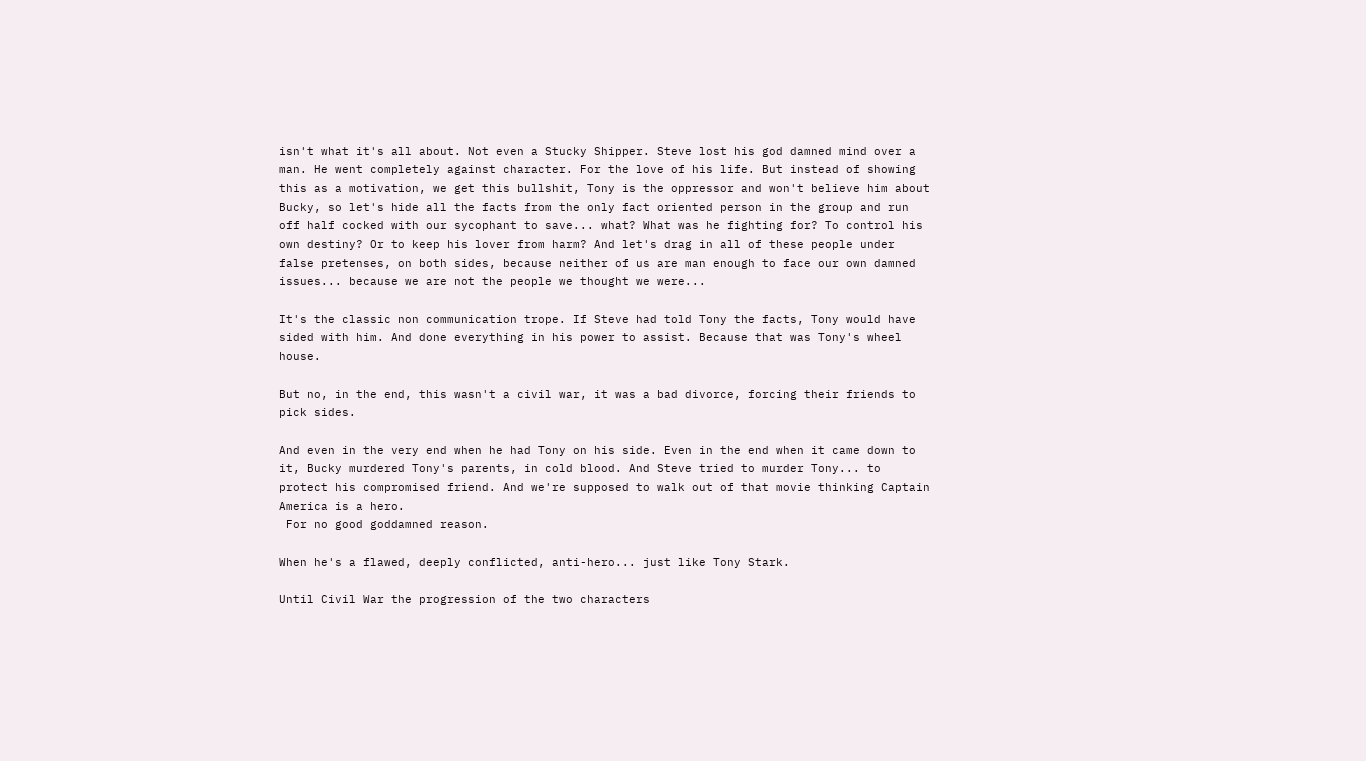isn't what it's all about. Not even a Stucky Shipper. Steve lost his god damned mind over a man. He went completely against character. For the love of his life. But instead of showing this as a motivation, we get this bullshit, Tony is the oppressor and won't believe him about Bucky, so let's hide all the facts from the only fact oriented person in the group and run off half cocked with our sycophant to save... what? What was he fighting for? To control his own destiny? Or to keep his lover from harm? And let's drag in all of these people under false pretenses, on both sides, because neither of us are man enough to face our own damned issues... because we are not the people we thought we were...

It's the classic non communication trope. If Steve had told Tony the facts, Tony would have sided with him. And done everything in his power to assist. Because that was Tony's wheel house.

But no, in the end, this wasn't a civil war, it was a bad divorce, forcing their friends to pick sides.

And even in the very end when he had Tony on his side. Even in the end when it came down to it, Bucky murdered Tony's parents, in cold blood. And Steve tried to murder Tony... to protect his compromised friend. And we're supposed to walk out of that movie thinking Captain America is a hero.
 For no good goddamned reason.

When he's a flawed, deeply conflicted, anti-hero... just like Tony Stark.

Until Civil War the progression of the two characters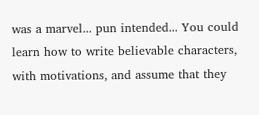was a marvel... pun intended... You could learn how to write believable characters, with motivations, and assume that they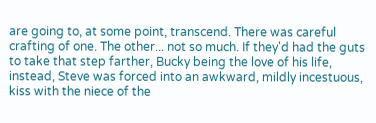are going to, at some point, transcend. There was careful crafting of one. The other... not so much. If they'd had the guts to take that step farther, Bucky being the love of his life, instead, Steve was forced into an awkward, mildly incestuous, kiss with the niece of the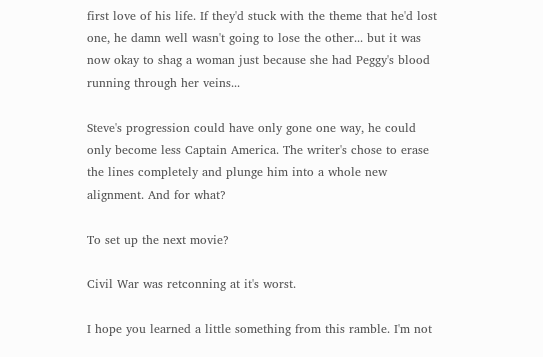first love of his life. If they'd stuck with the theme that he'd lost one, he damn well wasn't going to lose the other... but it was now okay to shag a woman just because she had Peggy's blood running through her veins...

Steve's progression could have only gone one way, he could only become less Captain America. The writer's chose to erase the lines completely and plunge him into a whole new alignment. And for what?

To set up the next movie?

Civil War was retconning at it's worst.

I hope you learned a little something from this ramble. I'm not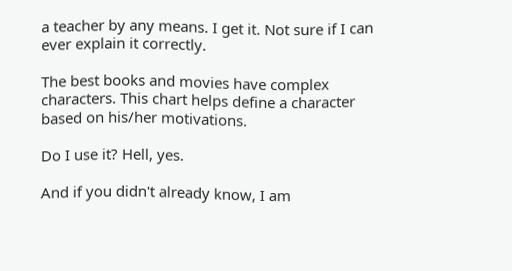a teacher by any means. I get it. Not sure if I can ever explain it correctly.

The best books and movies have complex characters. This chart helps define a character based on his/her motivations.

Do I use it? Hell, yes.

And if you didn't already know, I am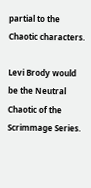partial to the Chaotic characters.

Levi Brody would be the Neutral Chaotic of the Scrimmage Series.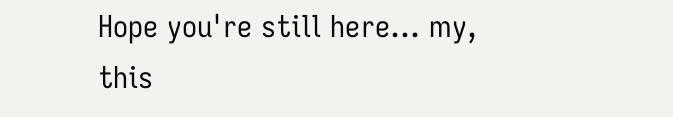Hope you're still here... my, this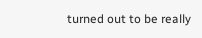turned out to be really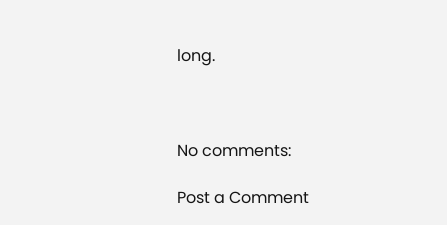long.



No comments:

Post a Comment